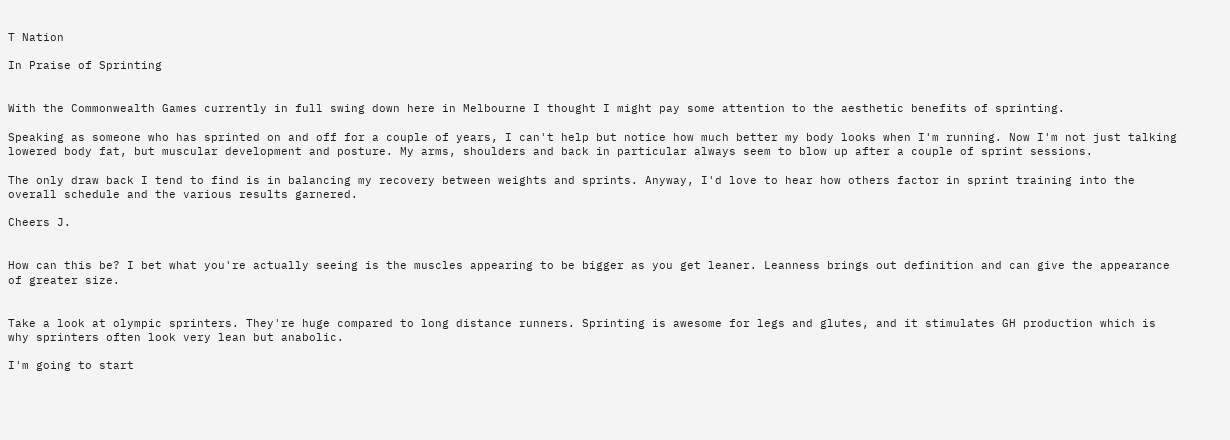T Nation

In Praise of Sprinting


With the Commonwealth Games currently in full swing down here in Melbourne I thought I might pay some attention to the aesthetic benefits of sprinting.

Speaking as someone who has sprinted on and off for a couple of years, I can't help but notice how much better my body looks when I'm running. Now I'm not just talking lowered body fat, but muscular development and posture. My arms, shoulders and back in particular always seem to blow up after a couple of sprint sessions.

The only draw back I tend to find is in balancing my recovery between weights and sprints. Anyway, I'd love to hear how others factor in sprint training into the overall schedule and the various results garnered.

Cheers J.


How can this be? I bet what you're actually seeing is the muscles appearing to be bigger as you get leaner. Leanness brings out definition and can give the appearance of greater size.


Take a look at olympic sprinters. They're huge compared to long distance runners. Sprinting is awesome for legs and glutes, and it stimulates GH production which is why sprinters often look very lean but anabolic.

I'm going to start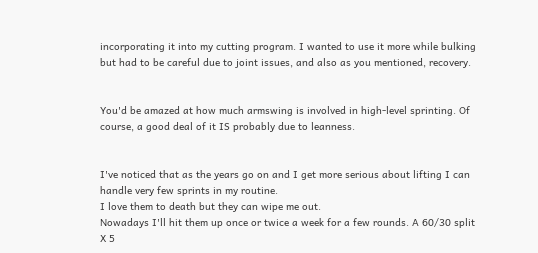incorporating it into my cutting program. I wanted to use it more while bulking but had to be careful due to joint issues, and also as you mentioned, recovery.


You'd be amazed at how much armswing is involved in high-level sprinting. Of course, a good deal of it IS probably due to leanness.


I've noticed that as the years go on and I get more serious about lifting I can handle very few sprints in my routine.
I love them to death but they can wipe me out.
Nowadays I'll hit them up once or twice a week for a few rounds. A 60/30 split X 5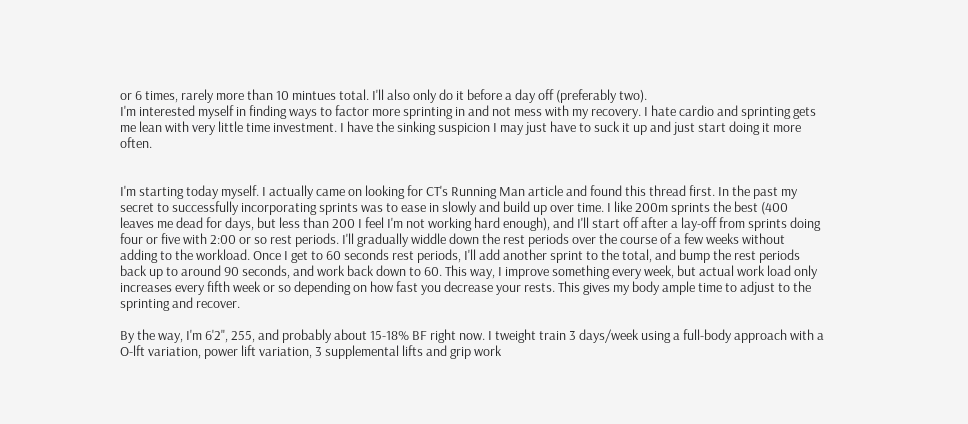or 6 times, rarely more than 10 mintues total. I'll also only do it before a day off (preferably two).
I'm interested myself in finding ways to factor more sprinting in and not mess with my recovery. I hate cardio and sprinting gets me lean with very little time investment. I have the sinking suspicion I may just have to suck it up and just start doing it more often.


I'm starting today myself. I actually came on looking for CT's Running Man article and found this thread first. In the past my secret to successfully incorporating sprints was to ease in slowly and build up over time. I like 200m sprints the best (400 leaves me dead for days, but less than 200 I feel I'm not working hard enough), and I'll start off after a lay-off from sprints doing four or five with 2:00 or so rest periods. I'll gradually widdle down the rest periods over the course of a few weeks without adding to the workload. Once I get to 60 seconds rest periods, I'll add another sprint to the total, and bump the rest periods back up to around 90 seconds, and work back down to 60. This way, I improve something every week, but actual work load only increases every fifth week or so depending on how fast you decrease your rests. This gives my body ample time to adjust to the sprinting and recover.

By the way, I'm 6'2", 255, and probably about 15-18% BF right now. I tweight train 3 days/week using a full-body approach with a O-lft variation, power lift variation, 3 supplemental lifts and grip work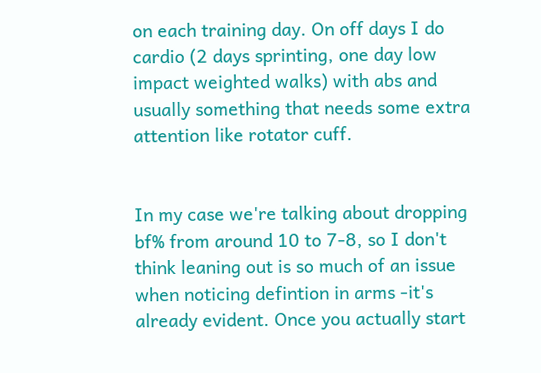on each training day. On off days I do cardio (2 days sprinting, one day low impact weighted walks) with abs and usually something that needs some extra attention like rotator cuff.


In my case we're talking about dropping bf% from around 10 to 7-8, so I don't think leaning out is so much of an issue when noticing defintion in arms -it's already evident. Once you actually start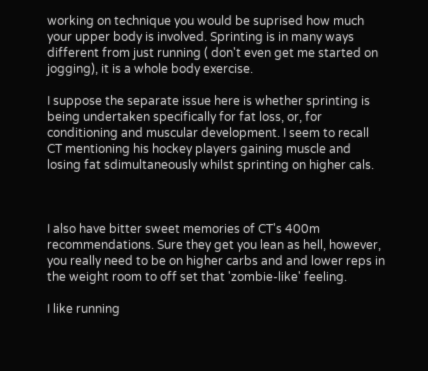working on technique you would be suprised how much your upper body is involved. Sprinting is in many ways different from just running ( don't even get me started on jogging), it is a whole body exercise.

I suppose the separate issue here is whether sprinting is being undertaken specifically for fat loss, or, for conditioning and muscular development. I seem to recall CT mentioning his hockey players gaining muscle and losing fat sdimultaneously whilst sprinting on higher cals.



I also have bitter sweet memories of CT's 400m recommendations. Sure they get you lean as hell, however, you really need to be on higher carbs and and lower reps in the weight room to off set that 'zombie-like' feeling.

I like running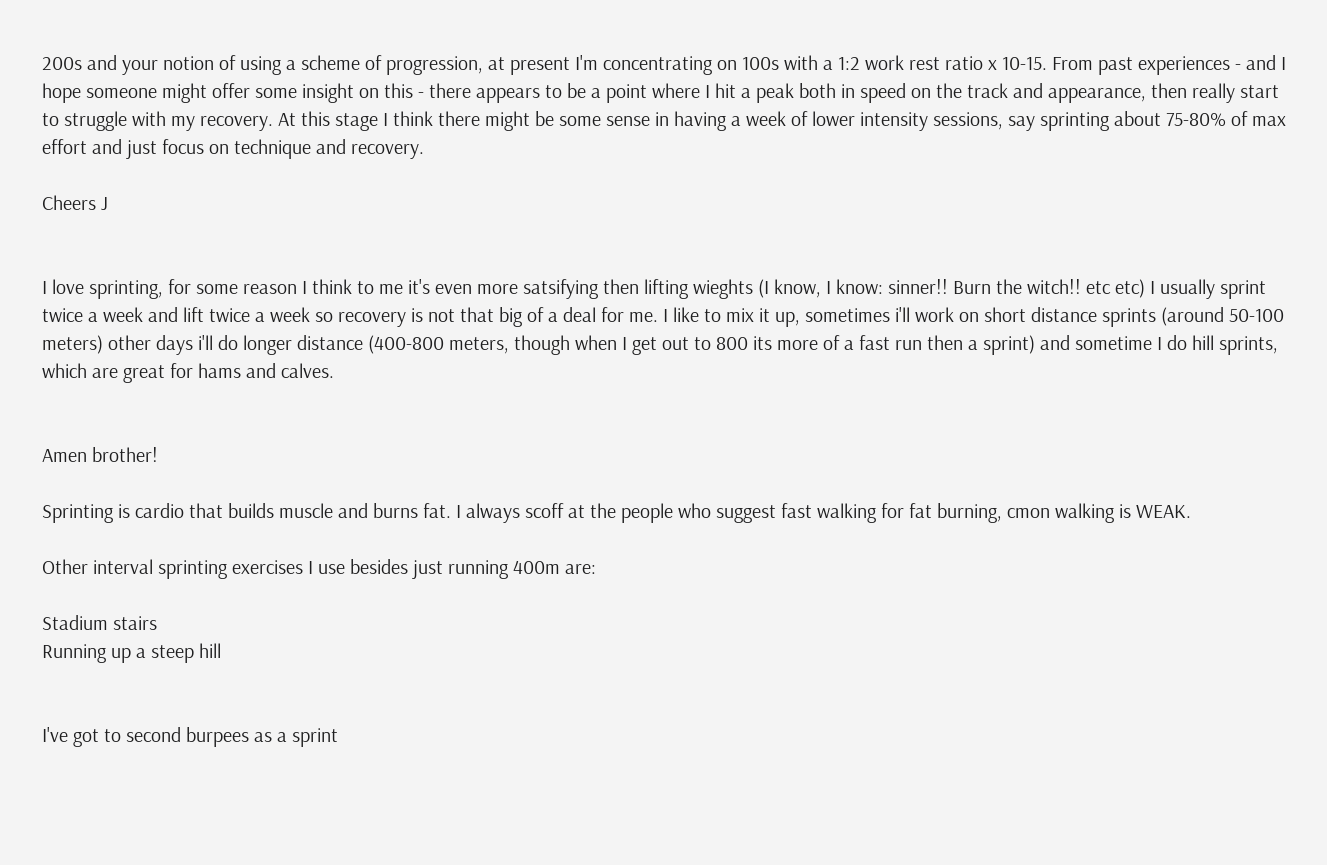200s and your notion of using a scheme of progression, at present I'm concentrating on 100s with a 1:2 work rest ratio x 10-15. From past experiences - and I hope someone might offer some insight on this - there appears to be a point where I hit a peak both in speed on the track and appearance, then really start to struggle with my recovery. At this stage I think there might be some sense in having a week of lower intensity sessions, say sprinting about 75-80% of max effort and just focus on technique and recovery.

Cheers J


I love sprinting, for some reason I think to me it's even more satsifying then lifting wieghts (I know, I know: sinner!! Burn the witch!! etc etc) I usually sprint twice a week and lift twice a week so recovery is not that big of a deal for me. I like to mix it up, sometimes i'll work on short distance sprints (around 50-100 meters) other days i'll do longer distance (400-800 meters, though when I get out to 800 its more of a fast run then a sprint) and sometime I do hill sprints, which are great for hams and calves.


Amen brother!

Sprinting is cardio that builds muscle and burns fat. I always scoff at the people who suggest fast walking for fat burning, cmon walking is WEAK.

Other interval sprinting exercises I use besides just running 400m are:

Stadium stairs
Running up a steep hill


I've got to second burpees as a sprint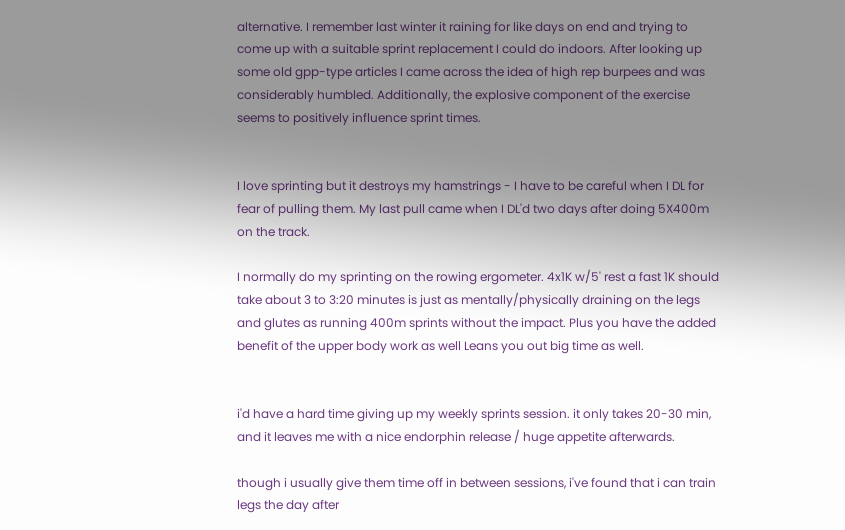alternative. I remember last winter it raining for like days on end and trying to come up with a suitable sprint replacement I could do indoors. After looking up some old gpp-type articles I came across the idea of high rep burpees and was considerably humbled. Additionally, the explosive component of the exercise seems to positively influence sprint times.


I love sprinting but it destroys my hamstrings - I have to be careful when I DL for fear of pulling them. My last pull came when I DL'd two days after doing 5X400m on the track.

I normally do my sprinting on the rowing ergometer. 4x1K w/5' rest a fast 1K should take about 3 to 3:20 minutes is just as mentally/physically draining on the legs and glutes as running 400m sprints without the impact. Plus you have the added benefit of the upper body work as well Leans you out big time as well.


i'd have a hard time giving up my weekly sprints session. it only takes 20-30 min, and it leaves me with a nice endorphin release / huge appetite afterwards.

though i usually give them time off in between sessions, i've found that i can train legs the day after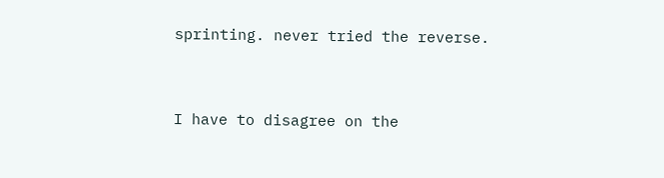sprinting. never tried the reverse.


I have to disagree on the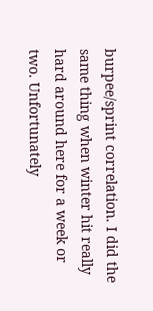burpee/sprint correlation. I did the same thing when winter hit really hard around here for a week or two. Unfortunately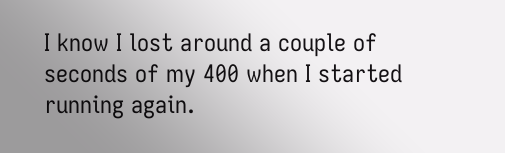I know I lost around a couple of seconds of my 400 when I started running again.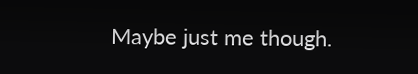Maybe just me though.